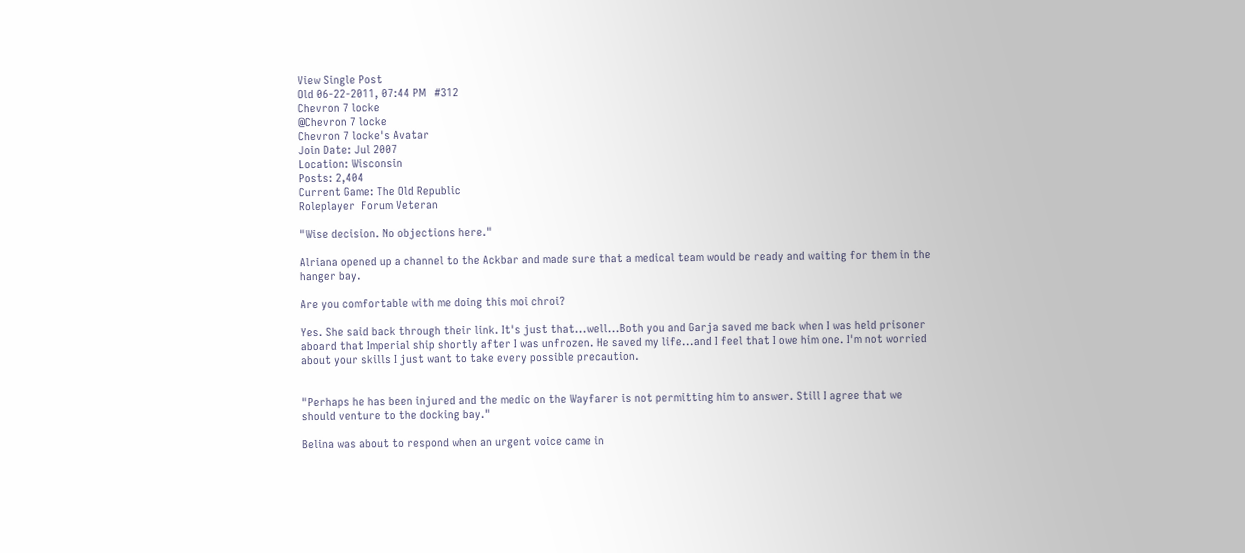View Single Post
Old 06-22-2011, 07:44 PM   #312
Chevron 7 locke
@Chevron 7 locke
Chevron 7 locke's Avatar
Join Date: Jul 2007
Location: Wisconsin
Posts: 2,404
Current Game: The Old Republic
Roleplayer  Forum Veteran

"Wise decision. No objections here."

Alriana opened up a channel to the Ackbar and made sure that a medical team would be ready and waiting for them in the hanger bay.

Are you comfortable with me doing this moi chroi?

Yes. She said back through their link. It's just that...well...Both you and Garja saved me back when I was held prisoner aboard that Imperial ship shortly after I was unfrozen. He saved my life...and I feel that I owe him one. I'm not worried about your skills I just want to take every possible precaution.


"Perhaps he has been injured and the medic on the Wayfarer is not permitting him to answer. Still I agree that we should venture to the docking bay."

Belina was about to respond when an urgent voice came in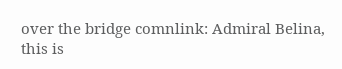over the bridge comnlink: Admiral Belina, this is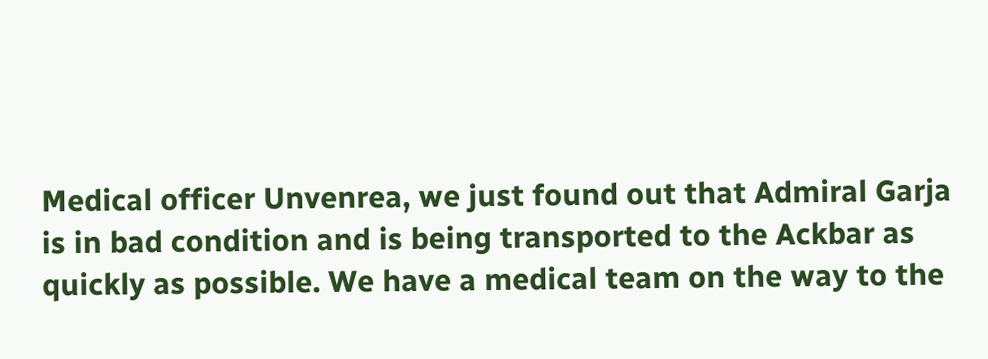Medical officer Unvenrea, we just found out that Admiral Garja is in bad condition and is being transported to the Ackbar as quickly as possible. We have a medical team on the way to the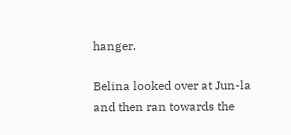hanger.

Belina looked over at Jun-la and then ran towards the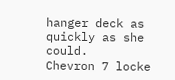hanger deck as quickly as she could.
Chevron 7 locke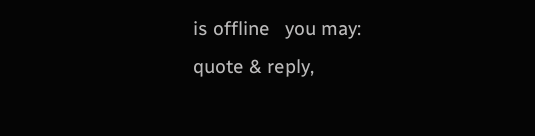is offline   you may: quote & reply,